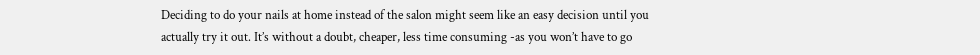Deciding to do your nails at home instead of the salon might seem like an easy decision until you actually try it out. It’s without a doubt, cheaper, less time consuming -as you won’t have to go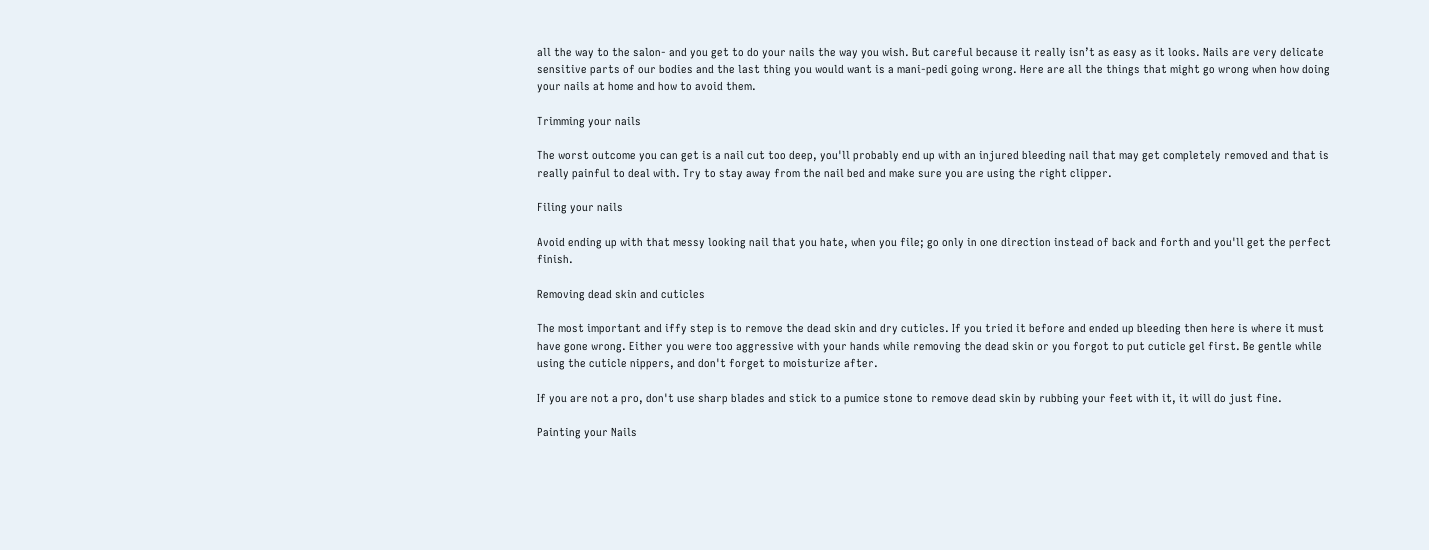all the way to the salon- and you get to do your nails the way you wish. But careful because it really isn’t as easy as it looks. Nails are very delicate sensitive parts of our bodies and the last thing you would want is a mani-pedi going wrong. Here are all the things that might go wrong when how doing your nails at home and how to avoid them.

Trimming your nails

The worst outcome you can get is a nail cut too deep, you'll probably end up with an injured bleeding nail that may get completely removed and that is really painful to deal with. Try to stay away from the nail bed and make sure you are using the right clipper.

Filing your nails

Avoid ending up with that messy looking nail that you hate, when you file; go only in one direction instead of back and forth and you'll get the perfect finish.

Removing dead skin and cuticles

The most important and iffy step is to remove the dead skin and dry cuticles. If you tried it before and ended up bleeding then here is where it must have gone wrong. Either you were too aggressive with your hands while removing the dead skin or you forgot to put cuticle gel first. Be gentle while using the cuticle nippers, and don't forget to moisturize after.

If you are not a pro, don't use sharp blades and stick to a pumice stone to remove dead skin by rubbing your feet with it, it will do just fine.

Painting your Nails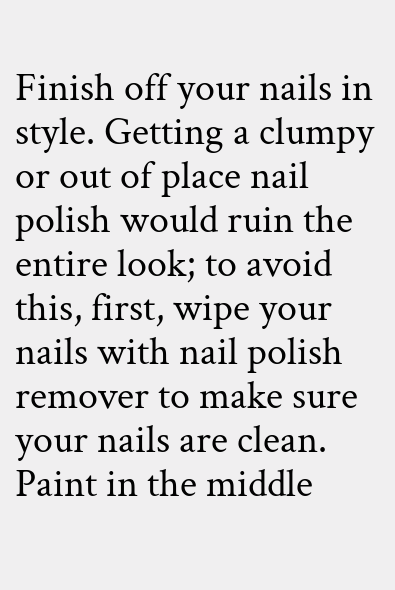Finish off your nails in style. Getting a clumpy or out of place nail polish would ruin the entire look; to avoid this, first, wipe your nails with nail polish remover to make sure your nails are clean. Paint in the middle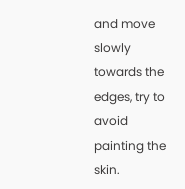and move slowly towards the edges, try to avoid painting the skin.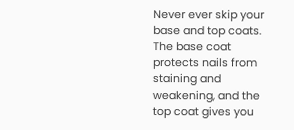Never ever skip your base and top coats. The base coat protects nails from staining and weakening, and the top coat gives you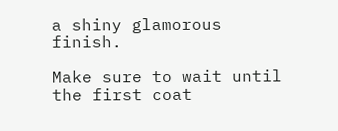a shiny glamorous finish.

Make sure to wait until the first coat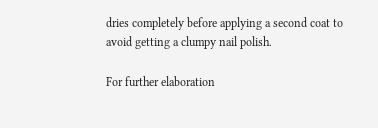dries completely before applying a second coat to avoid getting a clumpy nail polish.

For further elaboration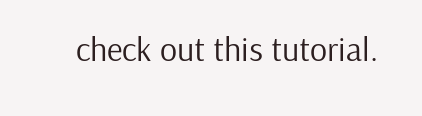check out this tutorial.